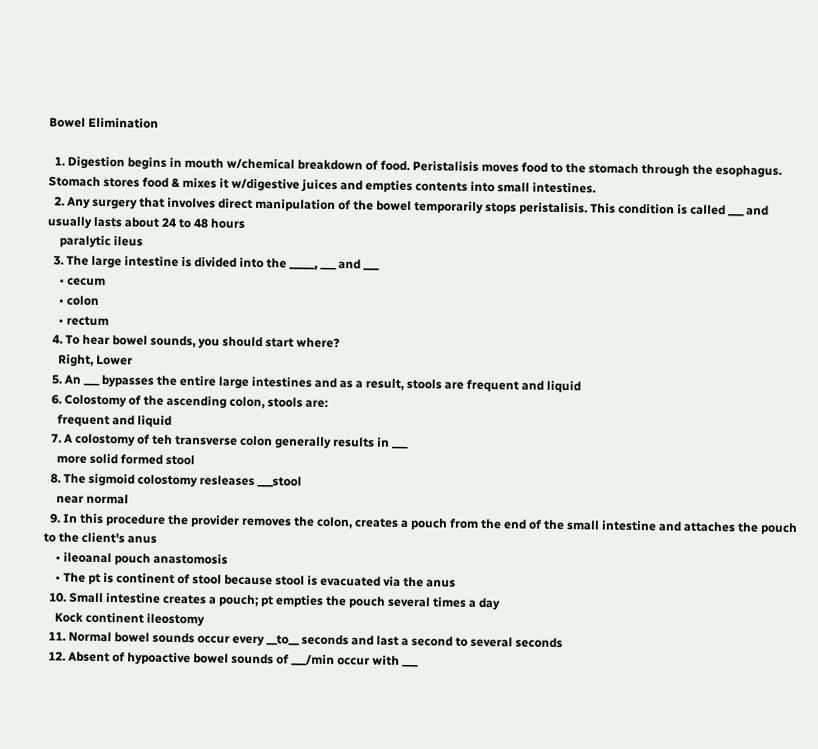Bowel Elimination

  1. Digestion begins in mouth w/chemical breakdown of food. Peristalisis moves food to the stomach through the esophagus. Stomach stores food & mixes it w/digestive juices and empties contents into small intestines.
  2. Any surgery that involves direct manipulation of the bowel temporarily stops peristalisis. This condition is called ___ and usually lasts about 24 to 48 hours
    paralytic ileus
  3. The large intestine is divided into the _____, ___ and ___
    • cecum
    • colon
    • rectum
  4. To hear bowel sounds, you should start where?
    Right, Lower
  5. An ___ bypasses the entire large intestines and as a result, stools are frequent and liquid
  6. Colostomy of the ascending colon, stools are:
    frequent and liquid
  7. A colostomy of teh transverse colon generally results in ___
    more solid formed stool
  8. The sigmoid colostomy resleases ___stool
    near normal
  9. In this procedure the provider removes the colon, creates a pouch from the end of the small intestine and attaches the pouch to the client's anus
    • ileoanal pouch anastomosis
    • The pt is continent of stool because stool is evacuated via the anus
  10. Small intestine creates a pouch; pt empties the pouch several times a day
    Kock continent ileostomy
  11. Normal bowel sounds occur every __to__ seconds and last a second to several seconds
  12. Absent of hypoactive bowel sounds of ___/min occur with ___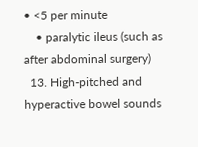• <5 per minute
    • paralytic ileus (such as after abdominal surgery)
  13. High-pitched and hyperactive bowel sounds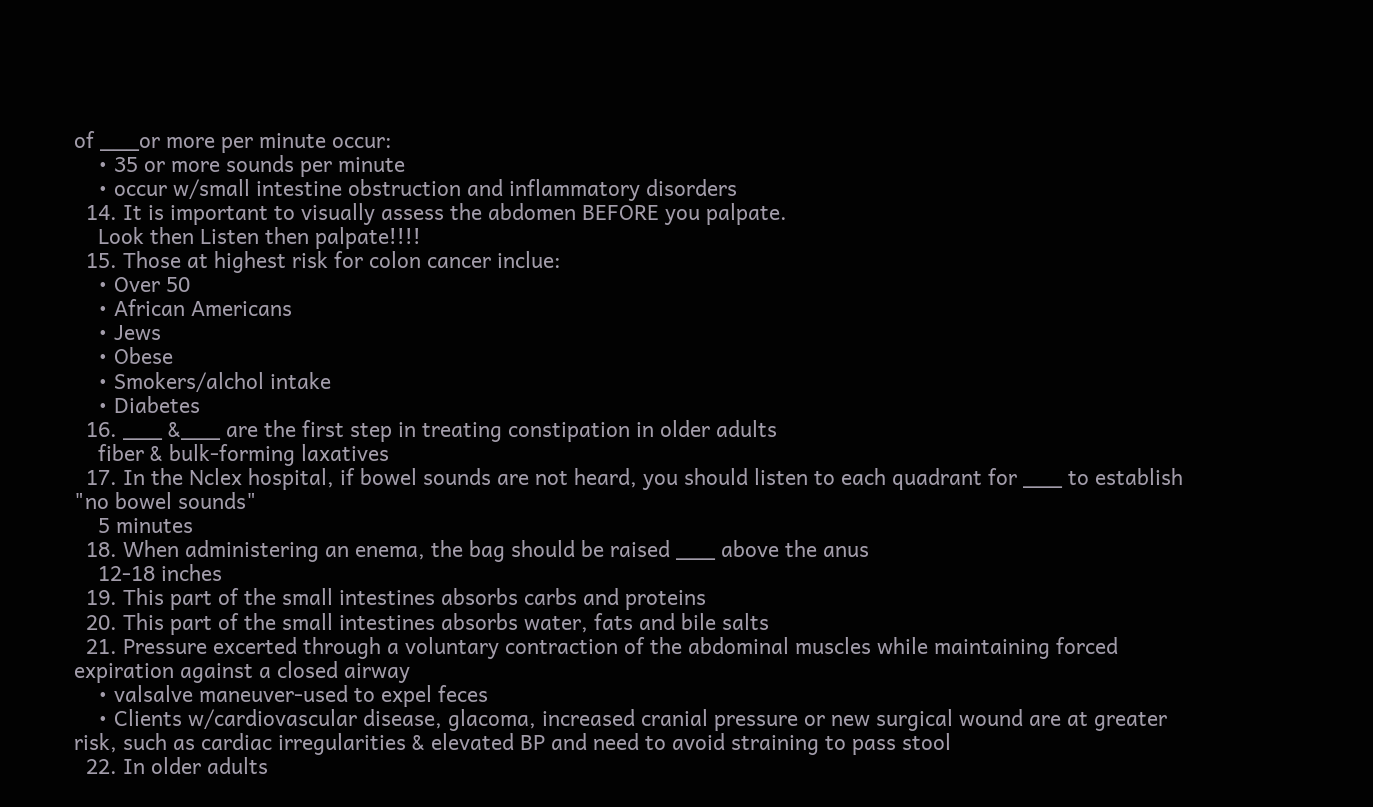of ___or more per minute occur:
    • 35 or more sounds per minute
    • occur w/small intestine obstruction and inflammatory disorders
  14. It is important to visually assess the abdomen BEFORE you palpate.
    Look then Listen then palpate!!!!
  15. Those at highest risk for colon cancer inclue:
    • Over 50
    • African Americans
    • Jews
    • Obese
    • Smokers/alchol intake
    • Diabetes
  16. ___ &___ are the first step in treating constipation in older adults
    fiber & bulk-forming laxatives
  17. In the Nclex hospital, if bowel sounds are not heard, you should listen to each quadrant for ___ to establish "no bowel sounds"
    5 minutes
  18. When administering an enema, the bag should be raised ___ above the anus
    12-18 inches
  19. This part of the small intestines absorbs carbs and proteins
  20. This part of the small intestines absorbs water, fats and bile salts
  21. Pressure excerted through a voluntary contraction of the abdominal muscles while maintaining forced expiration against a closed airway
    • valsalve maneuver-used to expel feces
    • Clients w/cardiovascular disease, glacoma, increased cranial pressure or new surgical wound are at greater risk, such as cardiac irregularities & elevated BP and need to avoid straining to pass stool
  22. In older adults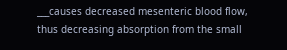___causes decreased mesenteric blood flow, thus decreasing absorption from the small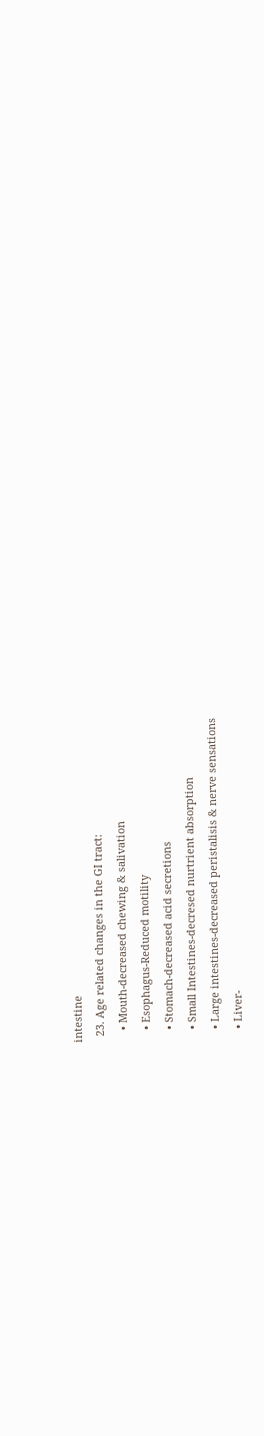intestine
  23. Age related changes in the GI tract:
    • Mouth-decreased chewing & salivation
    • Esophagus-Reduced motility
    • Stomach-decreased acid secretions
    • Small Intestines-decresed nurtrient absorption
    • Large intestines-decreased peristalisis & nerve sensations
    • Liver-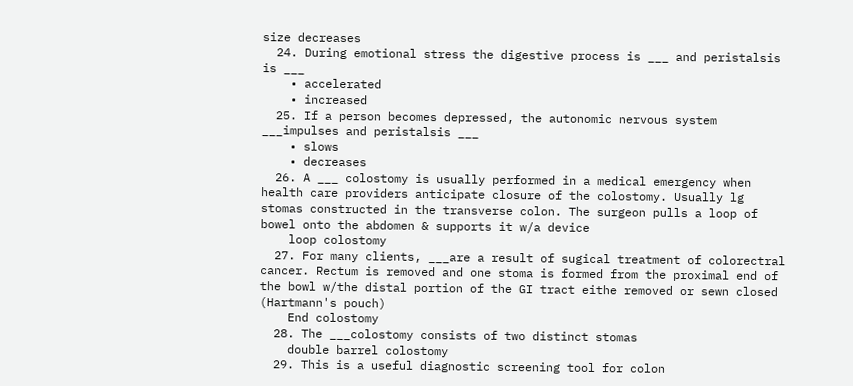size decreases
  24. During emotional stress the digestive process is ___ and peristalsis is ___
    • accelerated
    • increased
  25. If a person becomes depressed, the autonomic nervous system ___impulses and peristalsis ___
    • slows
    • decreases
  26. A ___ colostomy is usually performed in a medical emergency when health care providers anticipate closure of the colostomy. Usually lg stomas constructed in the transverse colon. The surgeon pulls a loop of bowel onto the abdomen & supports it w/a device
    loop colostomy
  27. For many clients, ___are a result of sugical treatment of colorectral cancer. Rectum is removed and one stoma is formed from the proximal end of the bowl w/the distal portion of the GI tract eithe removed or sewn closed (Hartmann's pouch)
    End colostomy
  28. The ___colostomy consists of two distinct stomas
    double barrel colostomy
  29. This is a useful diagnostic screening tool for colon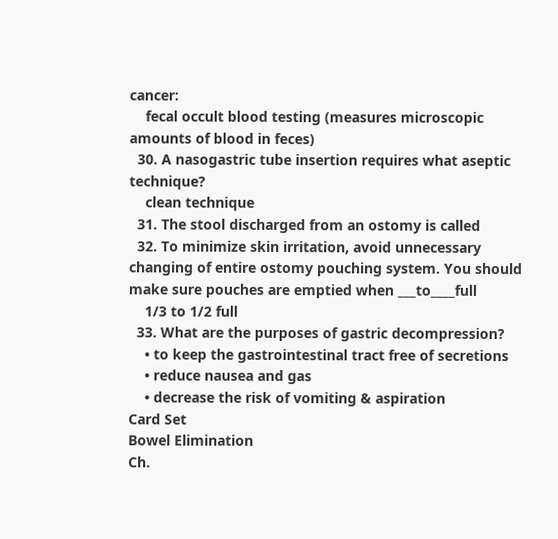cancer:
    fecal occult blood testing (measures microscopic amounts of blood in feces)
  30. A nasogastric tube insertion requires what aseptic technique?
    clean technique
  31. The stool discharged from an ostomy is called
  32. To minimize skin irritation, avoid unnecessary changing of entire ostomy pouching system. You should make sure pouches are emptied when ___to____full
    1/3 to 1/2 full
  33. What are the purposes of gastric decompression?
    • to keep the gastrointestinal tract free of secretions
    • reduce nausea and gas
    • decrease the risk of vomiting & aspiration
Card Set
Bowel Elimination
Ch.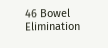46 Bowel Elimination